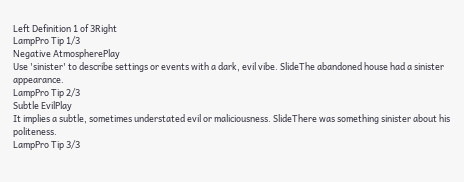Left Definition 1 of 3Right
LampPro Tip 1/3
Negative AtmospherePlay
Use 'sinister' to describe settings or events with a dark, evil vibe. SlideThe abandoned house had a sinister appearance.
LampPro Tip 2/3
Subtle EvilPlay
It implies a subtle, sometimes understated evil or maliciousness. SlideThere was something sinister about his politeness.
LampPro Tip 3/3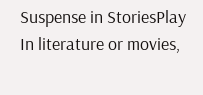Suspense in StoriesPlay
In literature or movies,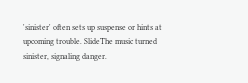'sinister' often sets up suspense or hints at upcoming trouble. SlideThe music turned sinister, signaling danger.